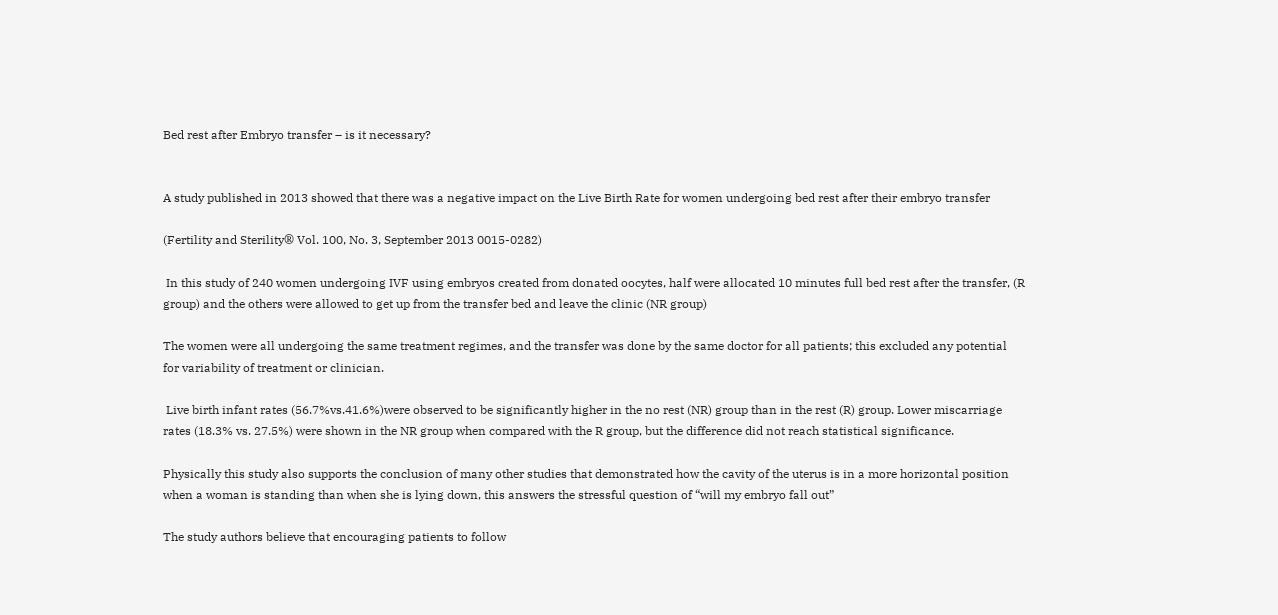Bed rest after Embryo transfer – is it necessary?


A study published in 2013 showed that there was a negative impact on the Live Birth Rate for women undergoing bed rest after their embryo transfer

(Fertility and Sterility® Vol. 100, No. 3, September 2013 0015-0282)

 In this study of 240 women undergoing IVF using embryos created from donated oocytes, half were allocated 10 minutes full bed rest after the transfer, (R group) and the others were allowed to get up from the transfer bed and leave the clinic (NR group)

The women were all undergoing the same treatment regimes, and the transfer was done by the same doctor for all patients; this excluded any potential for variability of treatment or clinician.

 Live birth infant rates (56.7%vs.41.6%)were observed to be significantly higher in the no rest (NR) group than in the rest (R) group. Lower miscarriage rates (18.3% vs. 27.5%) were shown in the NR group when compared with the R group, but the difference did not reach statistical significance.

Physically this study also supports the conclusion of many other studies that demonstrated how the cavity of the uterus is in a more horizontal position when a woman is standing than when she is lying down, this answers the stressful question of “will my embryo fall out”

The study authors believe that encouraging patients to follow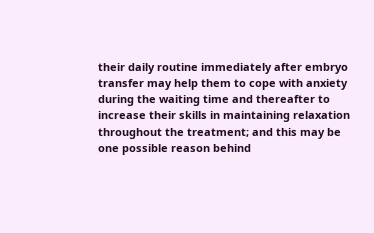their daily routine immediately after embryo transfer may help them to cope with anxiety during the waiting time and thereafter to increase their skills in maintaining relaxation throughout the treatment; and this may be one possible reason behind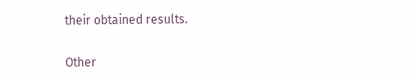their obtained results.

Other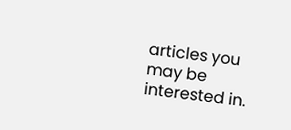articles you may be interested in.